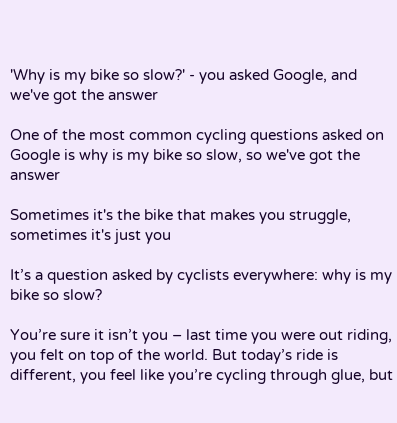'Why is my bike so slow?' - you asked Google, and we've got the answer

One of the most common cycling questions asked on Google is why is my bike so slow, so we've got the answer

Sometimes it's the bike that makes you struggle, sometimes it's just you

It’s a question asked by cyclists everywhere: why is my bike so slow?

You’re sure it isn’t you – last time you were out riding, you felt on top of the world. But today’s ride is different, you feel like you’re cycling through glue, but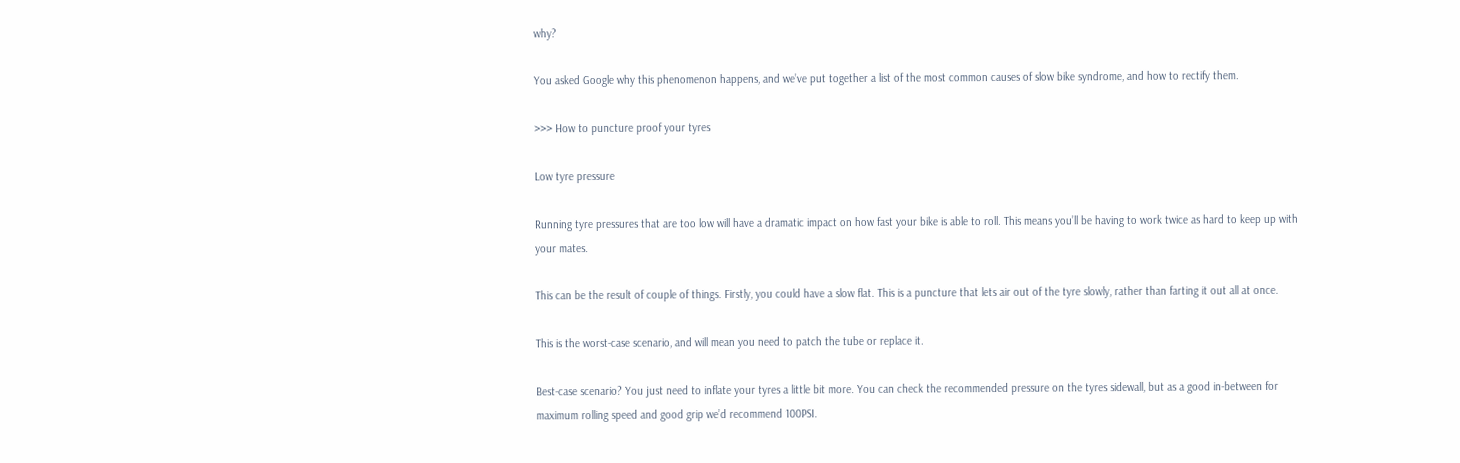why?

You asked Google why this phenomenon happens, and we’ve put together a list of the most common causes of slow bike syndrome, and how to rectify them.

>>> How to puncture proof your tyres

Low tyre pressure

Running tyre pressures that are too low will have a dramatic impact on how fast your bike is able to roll. This means you’ll be having to work twice as hard to keep up with your mates.

This can be the result of couple of things. Firstly, you could have a slow flat. This is a puncture that lets air out of the tyre slowly, rather than farting it out all at once.

This is the worst-case scenario, and will mean you need to patch the tube or replace it.

Best-case scenario? You just need to inflate your tyres a little bit more. You can check the recommended pressure on the tyres sidewall, but as a good in-between for maximum rolling speed and good grip we’d recommend 100PSI.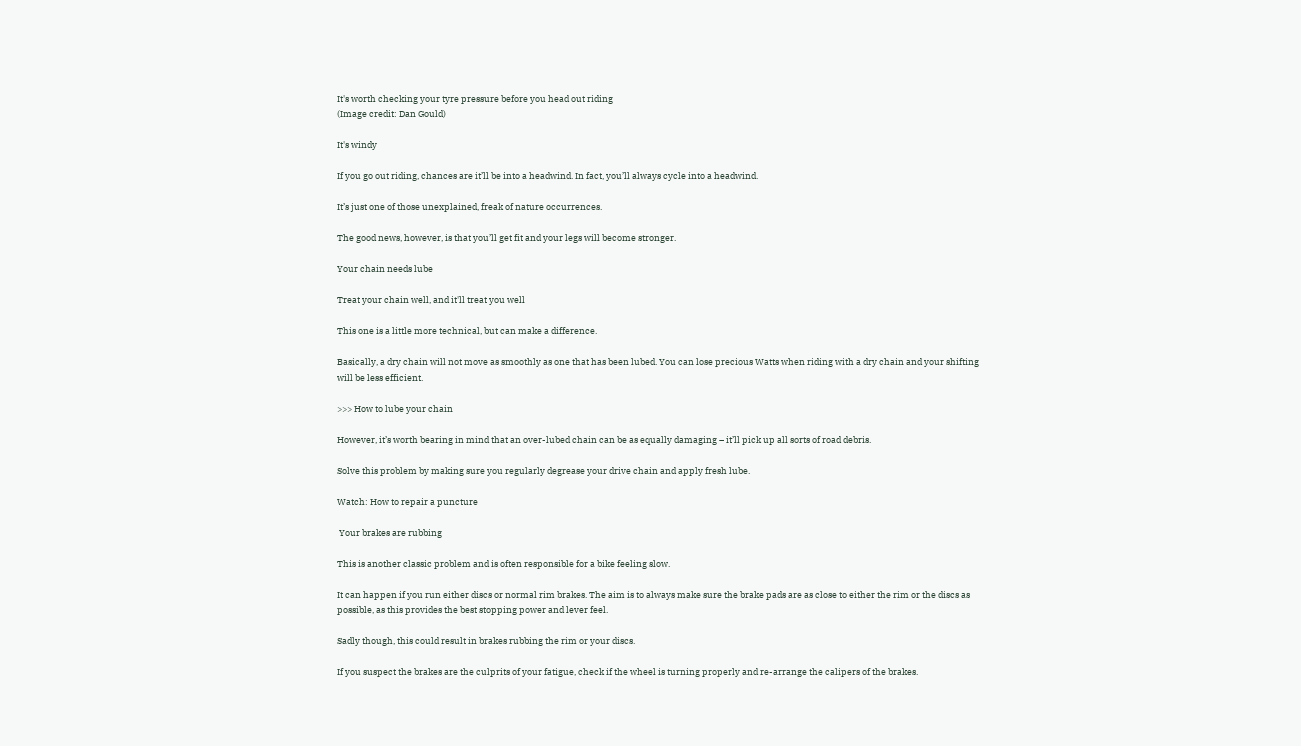It's worth checking your tyre pressure before you head out riding
(Image credit: Dan Gould)

It's windy

If you go out riding, chances are it’ll be into a headwind. In fact, you’ll always cycle into a headwind.

It’s just one of those unexplained, freak of nature occurrences.

The good news, however, is that you’ll get fit and your legs will become stronger.

Your chain needs lube

Treat your chain well, and it'll treat you well

This one is a little more technical, but can make a difference.

Basically, a dry chain will not move as smoothly as one that has been lubed. You can lose precious Watts when riding with a dry chain and your shifting will be less efficient.

>>> How to lube your chain

However, it’s worth bearing in mind that an over-lubed chain can be as equally damaging – it’ll pick up all sorts of road debris.

Solve this problem by making sure you regularly degrease your drive chain and apply fresh lube.

Watch: How to repair a puncture

 Your brakes are rubbing

This is another classic problem and is often responsible for a bike feeling slow.

It can happen if you run either discs or normal rim brakes. The aim is to always make sure the brake pads are as close to either the rim or the discs as possible, as this provides the best stopping power and lever feel.

Sadly though, this could result in brakes rubbing the rim or your discs.

If you suspect the brakes are the culprits of your fatigue, check if the wheel is turning properly and re-arrange the calipers of the brakes.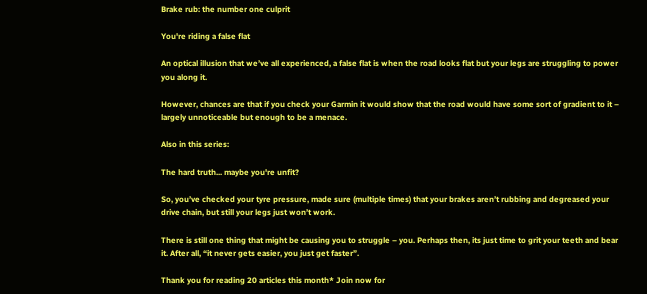Brake rub: the number one culprit

You're riding a false flat

An optical illusion that we’ve all experienced, a false flat is when the road looks flat but your legs are struggling to power you along it.

However, chances are that if you check your Garmin it would show that the road would have some sort of gradient to it – largely unnoticeable but enough to be a menace.

Also in this series:

The hard truth... maybe you're unfit?

So, you’ve checked your tyre pressure, made sure (multiple times) that your brakes aren’t rubbing and degreased your drive chain, but still your legs just won’t work.

There is still one thing that might be causing you to struggle – you. Perhaps then, its just time to grit your teeth and bear it. After all, “it never gets easier, you just get faster”.

Thank you for reading 20 articles this month* Join now for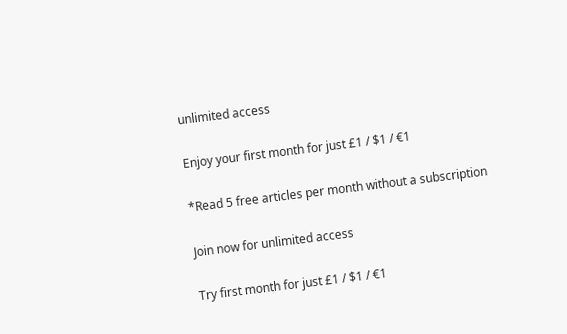unlimited access

Enjoy your first month for just £1 / $1 / €1

*Read 5 free articles per month without a subscription

Join now for unlimited access

Try first month for just £1 / $1 / €1